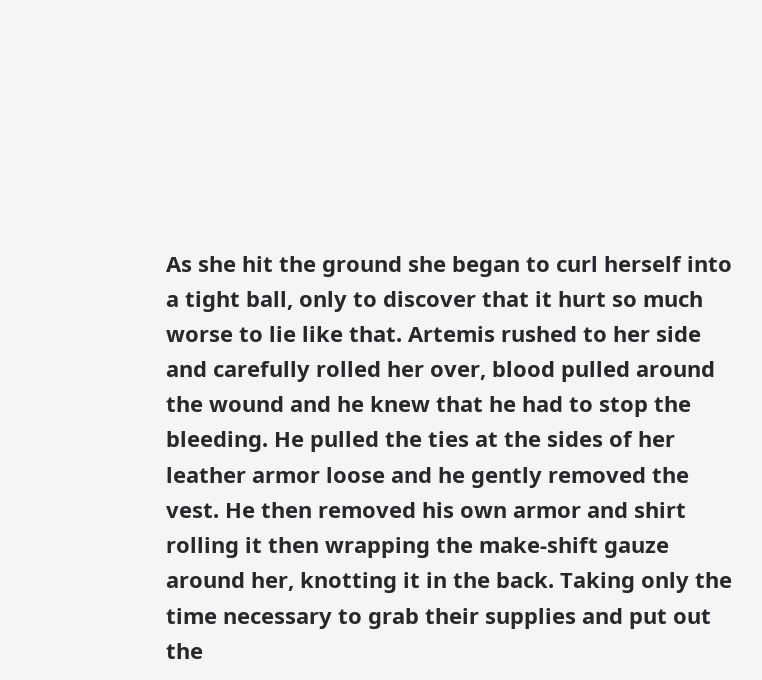As she hit the ground she began to curl herself into a tight ball, only to discover that it hurt so much worse to lie like that. Artemis rushed to her side and carefully rolled her over, blood pulled around the wound and he knew that he had to stop the bleeding. He pulled the ties at the sides of her leather armor loose and he gently removed the vest. He then removed his own armor and shirt rolling it then wrapping the make-shift gauze around her, knotting it in the back. Taking only the time necessary to grab their supplies and put out the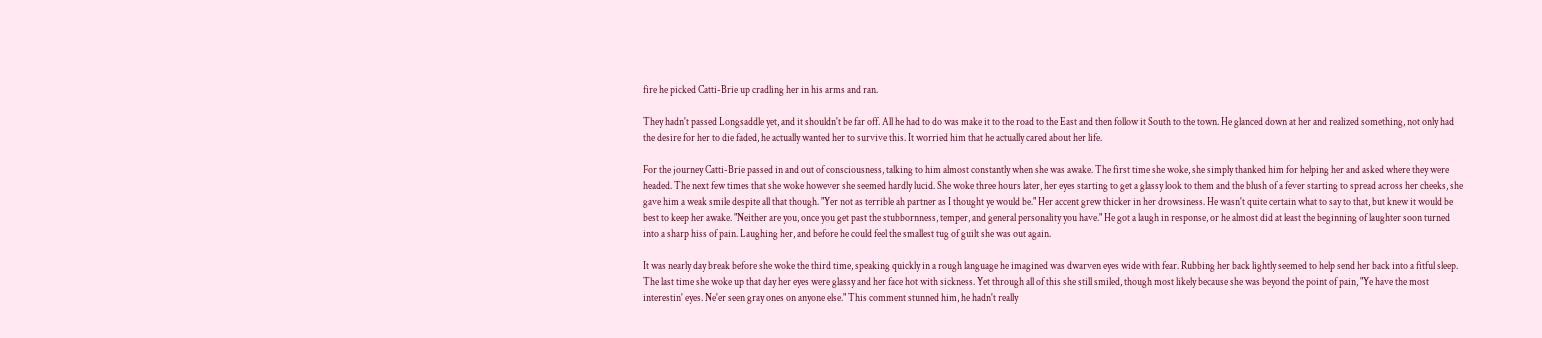fire he picked Catti-Brie up cradling her in his arms and ran.

They hadn't passed Longsaddle yet, and it shouldn't be far off. All he had to do was make it to the road to the East and then follow it South to the town. He glanced down at her and realized something, not only had the desire for her to die faded, he actually wanted her to survive this. It worried him that he actually cared about her life.

For the journey Catti-Brie passed in and out of consciousness, talking to him almost constantly when she was awake. The first time she woke, she simply thanked him for helping her and asked where they were headed. The next few times that she woke however she seemed hardly lucid. She woke three hours later, her eyes starting to get a glassy look to them and the blush of a fever starting to spread across her cheeks, she gave him a weak smile despite all that though. "Yer not as terrible ah partner as I thought ye would be." Her accent grew thicker in her drowsiness. He wasn't quite certain what to say to that, but knew it would be best to keep her awake. "Neither are you, once you get past the stubbornness, temper, and general personality you have." He got a laugh in response, or he almost did at least the beginning of laughter soon turned into a sharp hiss of pain. Laughing her, and before he could feel the smallest tug of guilt she was out again.

It was nearly day break before she woke the third time, speaking quickly in a rough language he imagined was dwarven eyes wide with fear. Rubbing her back lightly seemed to help send her back into a fitful sleep. The last time she woke up that day her eyes were glassy and her face hot with sickness. Yet through all of this she still smiled, though most likely because she was beyond the point of pain, "Ye have the most interestin' eyes. Ne'er seen gray ones on anyone else." This comment stunned him, he hadn't really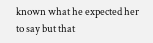known what he expected her to say but that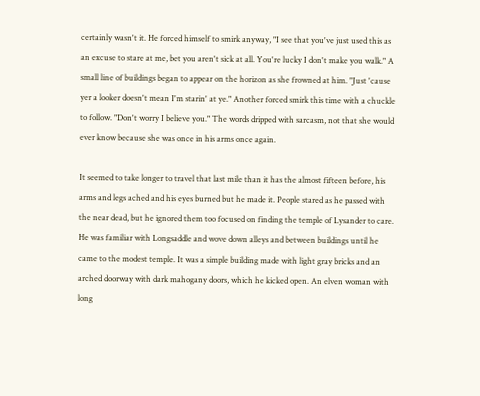certainly wasn't it. He forced himself to smirk anyway, "I see that you've just used this as an excuse to stare at me, bet you aren't sick at all. You're lucky I don't make you walk." A small line of buildings began to appear on the horizon as she frowned at him. "Just 'cause yer a looker doesn't mean I'm starin' at ye." Another forced smirk this time with a chuckle to follow. "Don't worry I believe you." The words dripped with sarcasm, not that she would ever know because she was once in his arms once again.

It seemed to take longer to travel that last mile than it has the almost fifteen before, his arms and legs ached and his eyes burned but he made it. People stared as he passed with the near dead, but he ignored them too focused on finding the temple of Lysander to care. He was familiar with Longsaddle and wove down alleys and between buildings until he came to the modest temple. It was a simple building made with light gray bricks and an arched doorway with dark mahogany doors, which he kicked open. An elven woman with long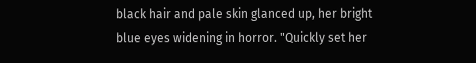black hair and pale skin glanced up, her bright blue eyes widening in horror. "Quickly set her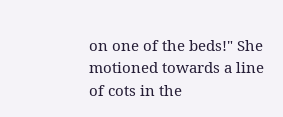on one of the beds!" She motioned towards a line of cots in the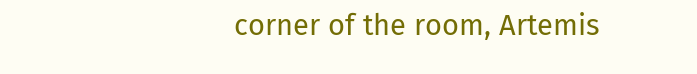corner of the room, Artemis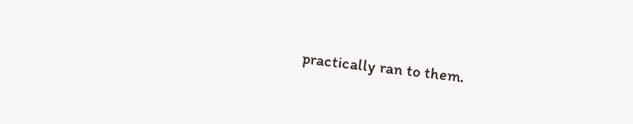practically ran to them.